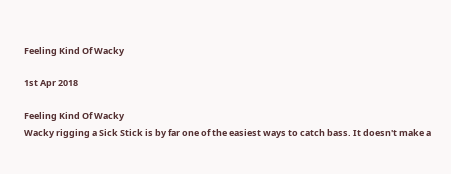Feeling Kind Of Wacky

1st Apr 2018

Feeling Kind Of Wacky
Wacky rigging a Sick Stick is by far one of the easiest ways to catch bass. It doesn't make a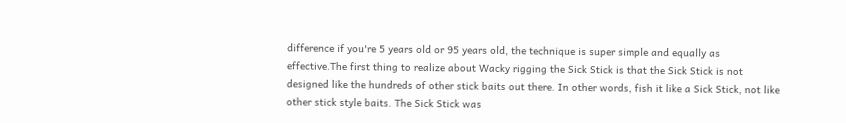difference if you're 5 years old or 95 years old, the technique is super simple and equally as effective.The first thing to realize about Wacky rigging the Sick Stick is that the Sick Stick is not designed like the hundreds of other stick baits out there. In other words, fish it like a Sick Stick, not like other stick style baits. The Sick Stick was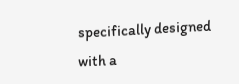specifically designed with a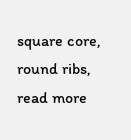square core, round ribs,
read more